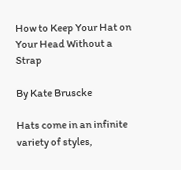How to Keep Your Hat on Your Head Without a Strap

By Kate Bruscke

Hats come in an infinite variety of styles,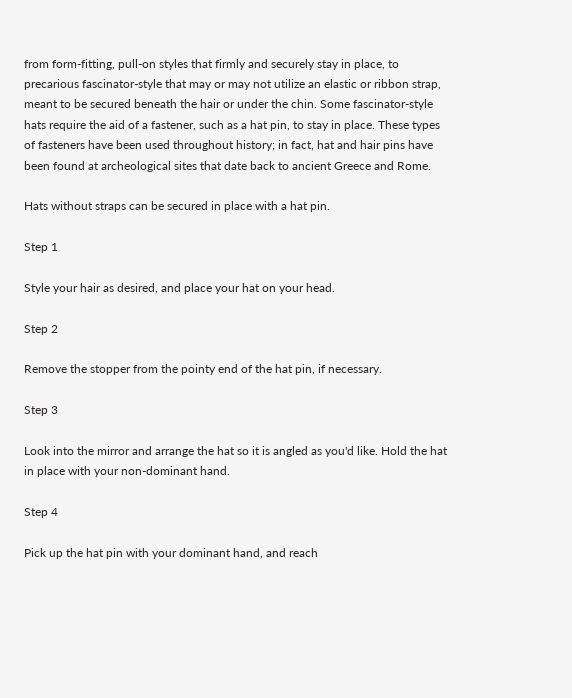from form-fitting, pull-on styles that firmly and securely stay in place, to precarious fascinator-style that may or may not utilize an elastic or ribbon strap, meant to be secured beneath the hair or under the chin. Some fascinator-style hats require the aid of a fastener, such as a hat pin, to stay in place. These types of fasteners have been used throughout history; in fact, hat and hair pins have been found at archeological sites that date back to ancient Greece and Rome.

Hats without straps can be secured in place with a hat pin.

Step 1

Style your hair as desired, and place your hat on your head.

Step 2

Remove the stopper from the pointy end of the hat pin, if necessary.

Step 3

Look into the mirror and arrange the hat so it is angled as you'd like. Hold the hat in place with your non-dominant hand.

Step 4

Pick up the hat pin with your dominant hand, and reach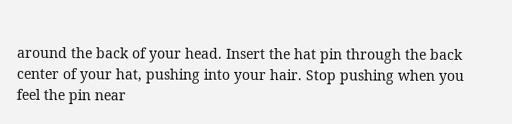around the back of your head. Insert the hat pin through the back center of your hat, pushing into your hair. Stop pushing when you feel the pin near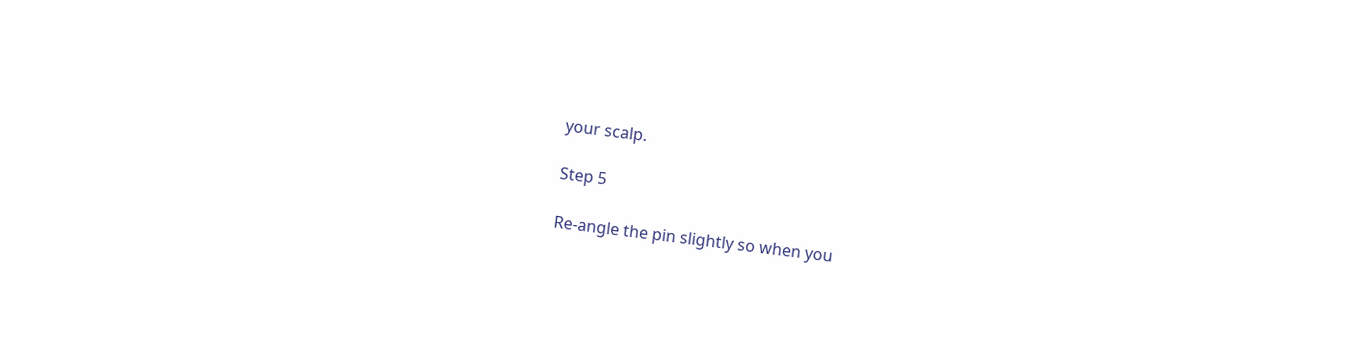your scalp.

Step 5

Re-angle the pin slightly so when you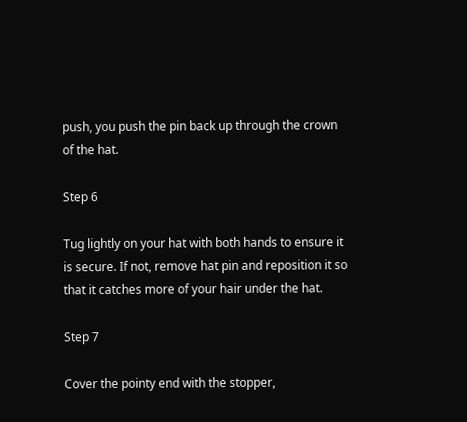push, you push the pin back up through the crown of the hat.

Step 6

Tug lightly on your hat with both hands to ensure it is secure. If not, remove hat pin and reposition it so that it catches more of your hair under the hat.

Step 7

Cover the pointy end with the stopper,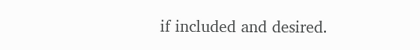if included and desired.